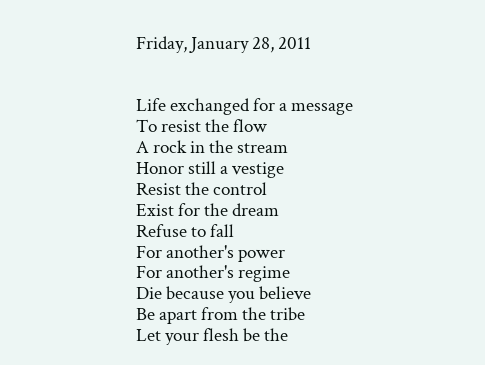Friday, January 28, 2011


Life exchanged for a message
To resist the flow
A rock in the stream
Honor still a vestige
Resist the control
Exist for the dream
Refuse to fall
For another's power
For another's regime
Die because you believe
Be apart from the tribe
Let your flesh be the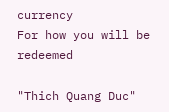currency
For how you will be redeemed

"Thich Quang Duc"